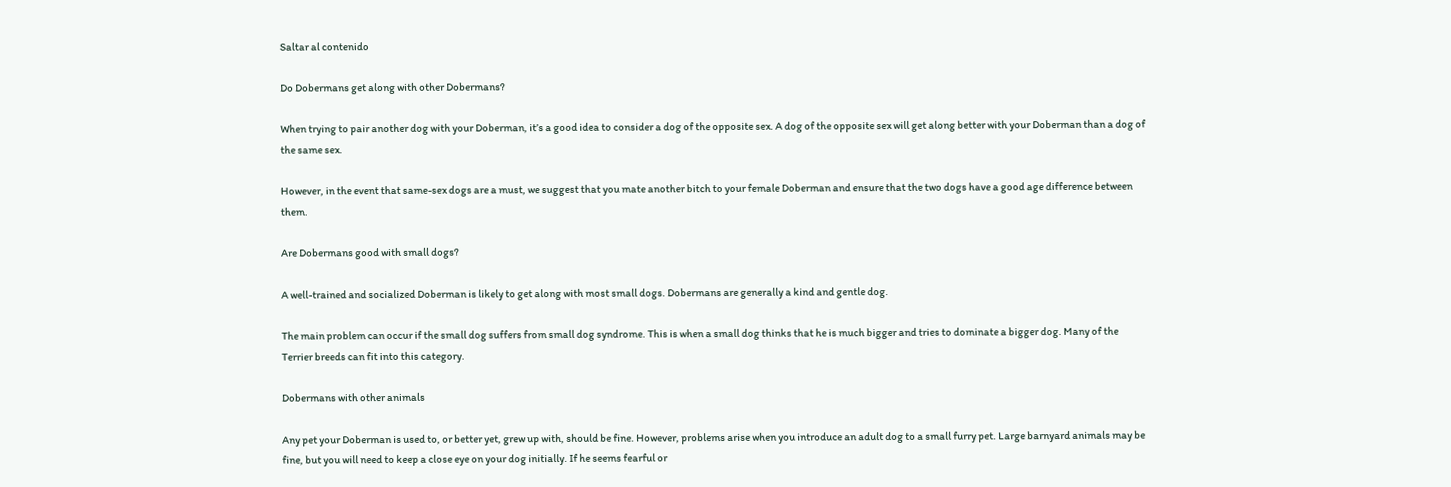Saltar al contenido

Do Dobermans get along with other Dobermans?

When trying to pair another dog with your Doberman, it’s a good idea to consider a dog of the opposite sex. A dog of the opposite sex will get along better with your Doberman than a dog of the same sex.

However, in the event that same-sex dogs are a must, we suggest that you mate another bitch to your female Doberman and ensure that the two dogs have a good age difference between them.

Are Dobermans good with small dogs?

A well-trained and socialized Doberman is likely to get along with most small dogs. Dobermans are generally a kind and gentle dog.

The main problem can occur if the small dog suffers from small dog syndrome. This is when a small dog thinks that he is much bigger and tries to dominate a bigger dog. Many of the Terrier breeds can fit into this category.

Dobermans with other animals

Any pet your Doberman is used to, or better yet, grew up with, should be fine. However, problems arise when you introduce an adult dog to a small furry pet. Large barnyard animals may be fine, but you will need to keep a close eye on your dog initially. If he seems fearful or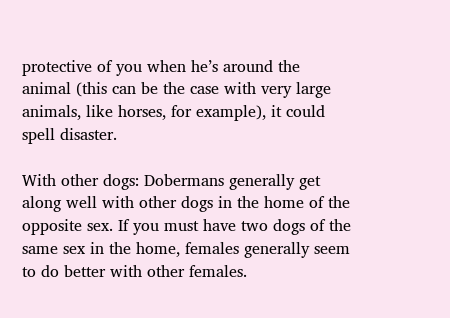protective of you when he’s around the animal (this can be the case with very large animals, like horses, for example), it could spell disaster.

With other dogs: Dobermans generally get along well with other dogs in the home of the opposite sex. If you must have two dogs of the same sex in the home, females generally seem to do better with other females.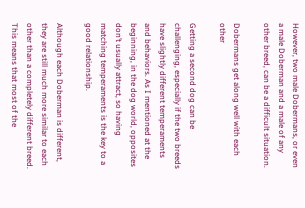However, two male Dobermans, or even a male Doberman and a male of any other breed, can be a difficult situation.

Dobermans get along well with each other

Getting a second dog can be challenging, especially if the two breeds have slightly different temperaments and behaviors. As I mentioned at the beginning, in the dog world, opposites don’t usually attract, so having matching temperaments is the key to a good relationship.

Although each Doberman is different, they are still much more similar to each other than a completely different breed. This means that most of the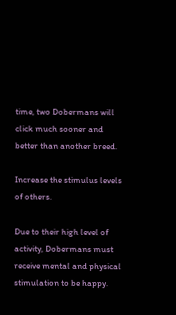time, two Dobermans will click much sooner and better than another breed.

Increase the stimulus levels of others.

Due to their high level of activity, Dobermans must receive mental and physical stimulation to be happy.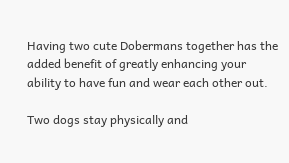Having two cute Dobermans together has the added benefit of greatly enhancing your ability to have fun and wear each other out.

Two dogs stay physically and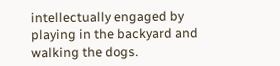intellectually engaged by playing in the backyard and walking the dogs.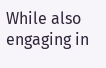While also engaging in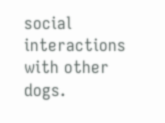social interactions with other dogs.